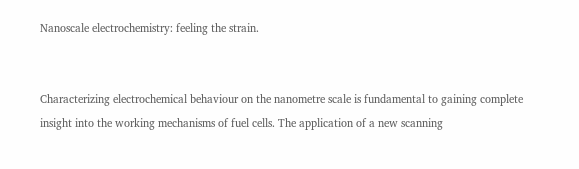Nanoscale electrochemistry: feeling the strain.


Characterizing electrochemical behaviour on the nanometre scale is fundamental to gaining complete insight into the working mechanisms of fuel cells. The application of a new scanning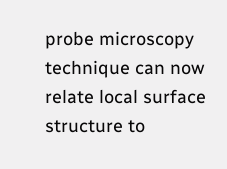probe microscopy technique can now relate local surface structure to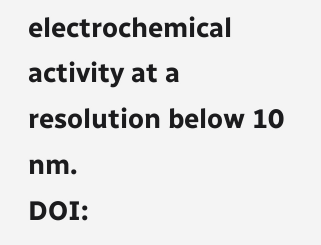electrochemical activity at a resolution below 10 nm.
DOI: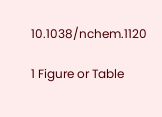10.1038/nchem.1120

1 Figure or Table